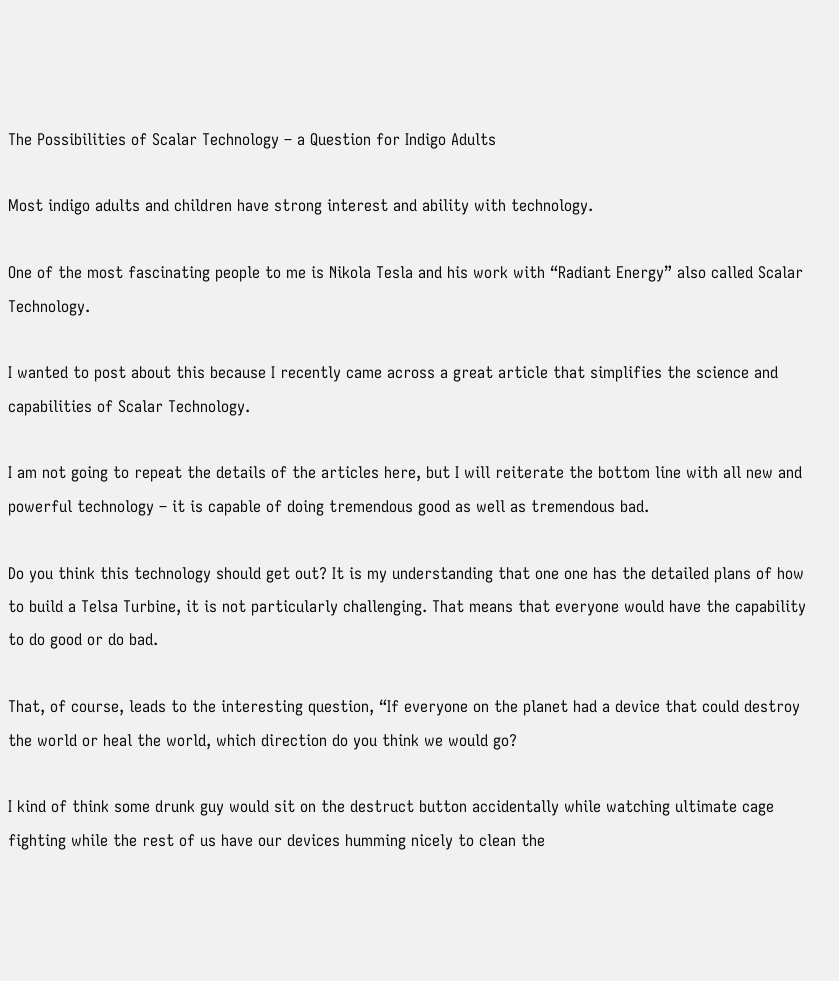The Possibilities of Scalar Technology – a Question for Indigo Adults

Most indigo adults and children have strong interest and ability with technology.

One of the most fascinating people to me is Nikola Tesla and his work with “Radiant Energy” also called Scalar Technology.

I wanted to post about this because I recently came across a great article that simplifies the science and capabilities of Scalar Technology.

I am not going to repeat the details of the articles here, but I will reiterate the bottom line with all new and powerful technology – it is capable of doing tremendous good as well as tremendous bad.

Do you think this technology should get out? It is my understanding that one one has the detailed plans of how to build a Telsa Turbine, it is not particularly challenging. That means that everyone would have the capability to do good or do bad.

That, of course, leads to the interesting question, “If everyone on the planet had a device that could destroy the world or heal the world, which direction do you think we would go?

I kind of think some drunk guy would sit on the destruct button accidentally while watching ultimate cage fighting while the rest of us have our devices humming nicely to clean the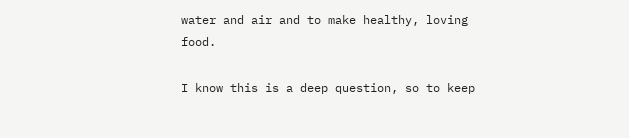water and air and to make healthy, loving food.

I know this is a deep question, so to keep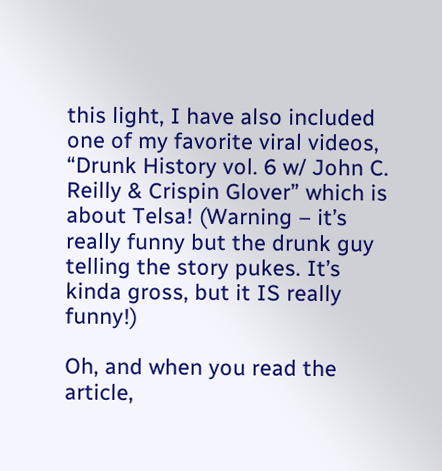this light, I have also included one of my favorite viral videos, “Drunk History vol. 6 w/ John C. Reilly & Crispin Glover” which is about Telsa! (Warning – it’s really funny but the drunk guy telling the story pukes. It’s kinda gross, but it IS really funny!)

Oh, and when you read the article,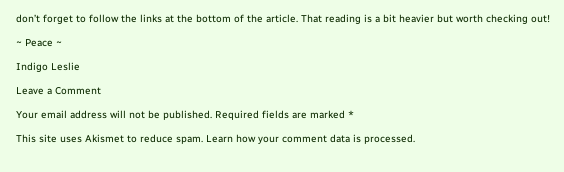don’t forget to follow the links at the bottom of the article. That reading is a bit heavier but worth checking out!

~ Peace ~

Indigo Leslie

Leave a Comment

Your email address will not be published. Required fields are marked *

This site uses Akismet to reduce spam. Learn how your comment data is processed.